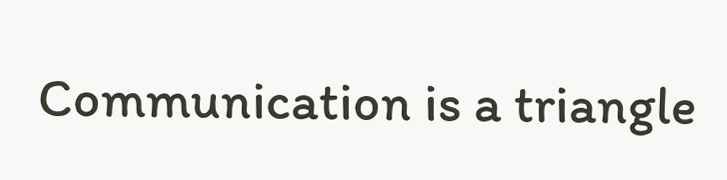Communication is a triangle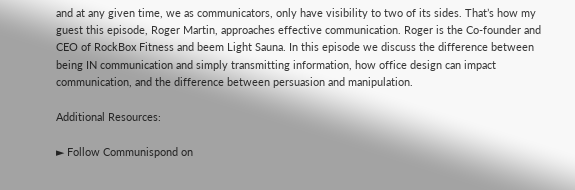and at any given time, we as communicators, only have visibility to two of its sides. That’s how my guest this episode, Roger Martin, approaches effective communication. Roger is the Co-founder and CEO of RockBox Fitness and beem Light Sauna. In this episode we discuss the difference between being IN communication and simply transmitting information, how office design can impact communication, and the difference between persuasion and manipulation.

Additional Resources:

► Follow Communispond on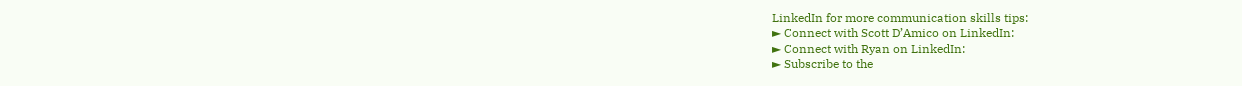LinkedIn for more communication skills tips:
► Connect with Scott D’Amico on LinkedIn:
► Connect with Ryan on LinkedIn:
► Subscribe to the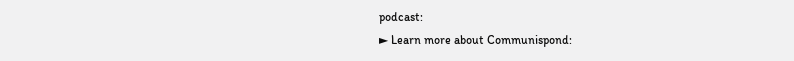podcast:
► Learn more about Communispond: